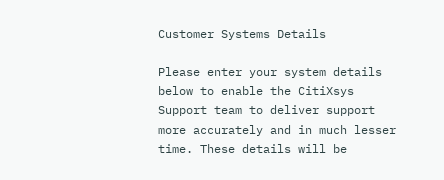Customer Systems Details

Please enter your system details below to enable the CitiXsys Support team to deliver support more accurately and in much lesser time. These details will be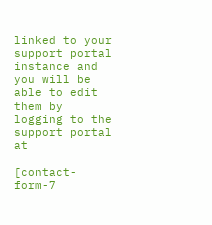linked to your support portal instance and you will be able to edit them by logging to the support portal at

[contact-form-7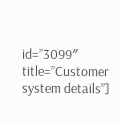id=”3099″ title=”Customer system details”]